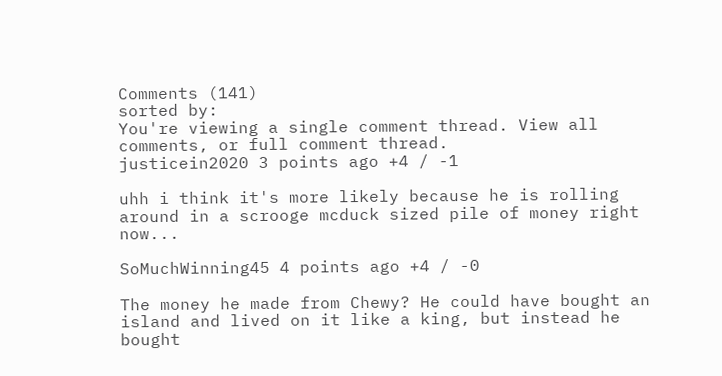Comments (141)
sorted by:
You're viewing a single comment thread. View all comments, or full comment thread.
justicein2020 3 points ago +4 / -1

uhh i think it's more likely because he is rolling around in a scrooge mcduck sized pile of money right now...

SoMuchWinning45 4 points ago +4 / -0

The money he made from Chewy? He could have bought an island and lived on it like a king, but instead he bought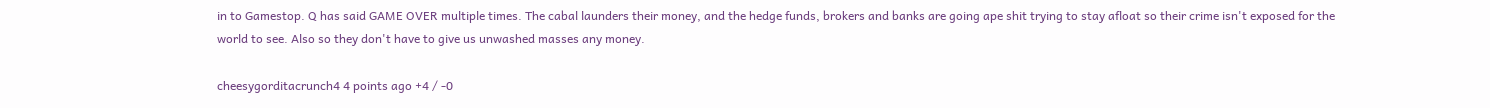in to Gamestop. Q has said GAME OVER multiple times. The cabal launders their money, and the hedge funds, brokers and banks are going ape shit trying to stay afloat so their crime isn't exposed for the world to see. Also so they don't have to give us unwashed masses any money.

cheesygorditacrunch4 4 points ago +4 / -0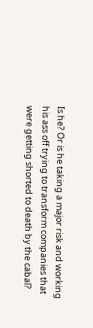Is he? Or is he taking a major risk and working his ass off trying to transform companies that were getting shorted to death by the cabal?